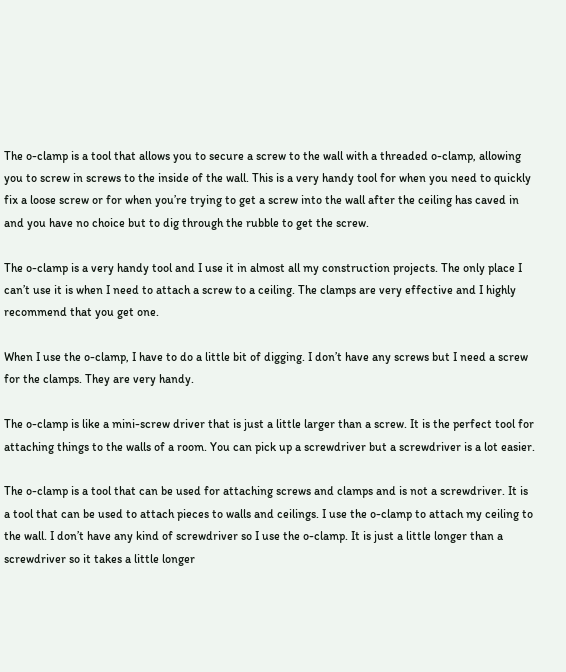The o-clamp is a tool that allows you to secure a screw to the wall with a threaded o-clamp, allowing you to screw in screws to the inside of the wall. This is a very handy tool for when you need to quickly fix a loose screw or for when you’re trying to get a screw into the wall after the ceiling has caved in and you have no choice but to dig through the rubble to get the screw.

The o-clamp is a very handy tool and I use it in almost all my construction projects. The only place I can’t use it is when I need to attach a screw to a ceiling. The clamps are very effective and I highly recommend that you get one.

When I use the o-clamp, I have to do a little bit of digging. I don’t have any screws but I need a screw for the clamps. They are very handy.

The o-clamp is like a mini-screw driver that is just a little larger than a screw. It is the perfect tool for attaching things to the walls of a room. You can pick up a screwdriver but a screwdriver is a lot easier.

The o-clamp is a tool that can be used for attaching screws and clamps and is not a screwdriver. It is a tool that can be used to attach pieces to walls and ceilings. I use the o-clamp to attach my ceiling to the wall. I don’t have any kind of screwdriver so I use the o-clamp. It is just a little longer than a screwdriver so it takes a little longer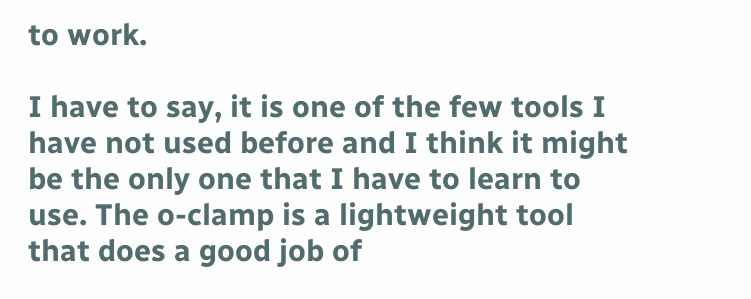to work.

I have to say, it is one of the few tools I have not used before and I think it might be the only one that I have to learn to use. The o-clamp is a lightweight tool that does a good job of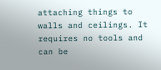attaching things to walls and ceilings. It requires no tools and can be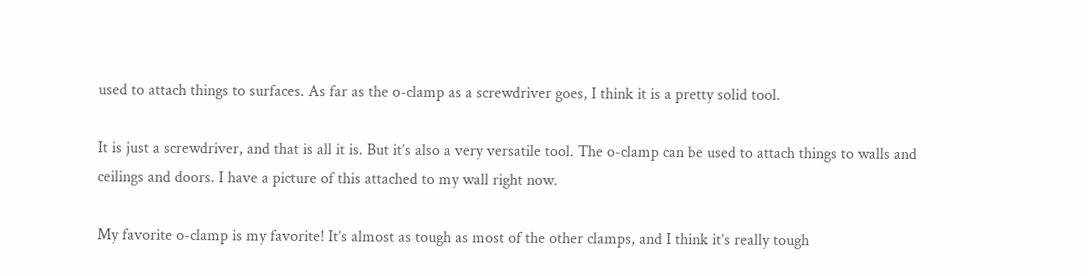used to attach things to surfaces. As far as the o-clamp as a screwdriver goes, I think it is a pretty solid tool.

It is just a screwdriver, and that is all it is. But it’s also a very versatile tool. The o-clamp can be used to attach things to walls and ceilings and doors. I have a picture of this attached to my wall right now.

My favorite o-clamp is my favorite! It’s almost as tough as most of the other clamps, and I think it’s really tough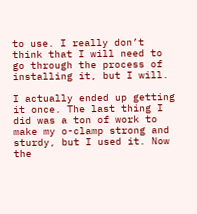to use. I really don’t think that I will need to go through the process of installing it, but I will.

I actually ended up getting it once. The last thing I did was a ton of work to make my o-clamp strong and sturdy, but I used it. Now the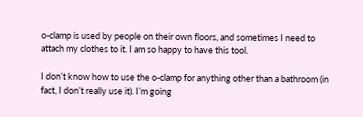o-clamp is used by people on their own floors, and sometimes I need to attach my clothes to it. I am so happy to have this tool.

I don’t know how to use the o-clamp for anything other than a bathroom (in fact, I don’t really use it). I’m going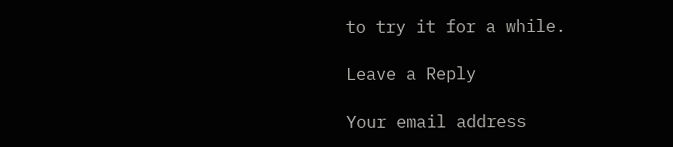to try it for a while.

Leave a Reply

Your email address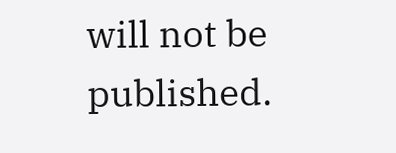will not be published.